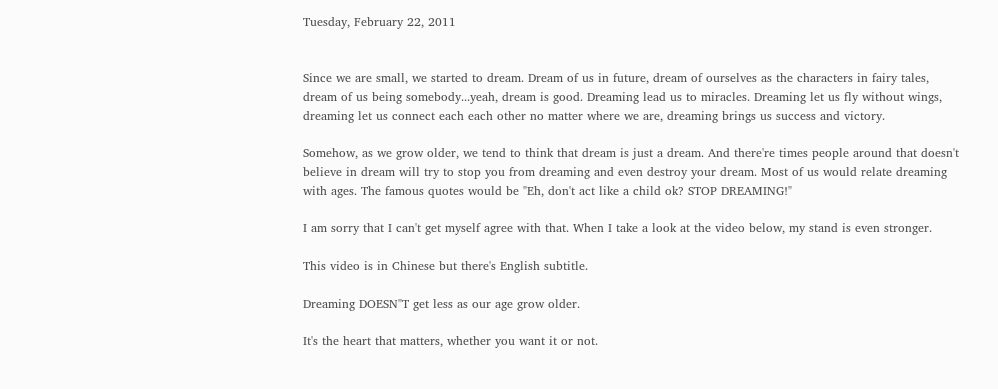Tuesday, February 22, 2011


Since we are small, we started to dream. Dream of us in future, dream of ourselves as the characters in fairy tales, dream of us being somebody...yeah, dream is good. Dreaming lead us to miracles. Dreaming let us fly without wings, dreaming let us connect each each other no matter where we are, dreaming brings us success and victory.

Somehow, as we grow older, we tend to think that dream is just a dream. And there're times people around that doesn't believe in dream will try to stop you from dreaming and even destroy your dream. Most of us would relate dreaming with ages. The famous quotes would be "Eh, don't act like a child ok? STOP DREAMING!"

I am sorry that I can't get myself agree with that. When I take a look at the video below, my stand is even stronger.

This video is in Chinese but there's English subtitle.

Dreaming DOESN"T get less as our age grow older.

It's the heart that matters, whether you want it or not.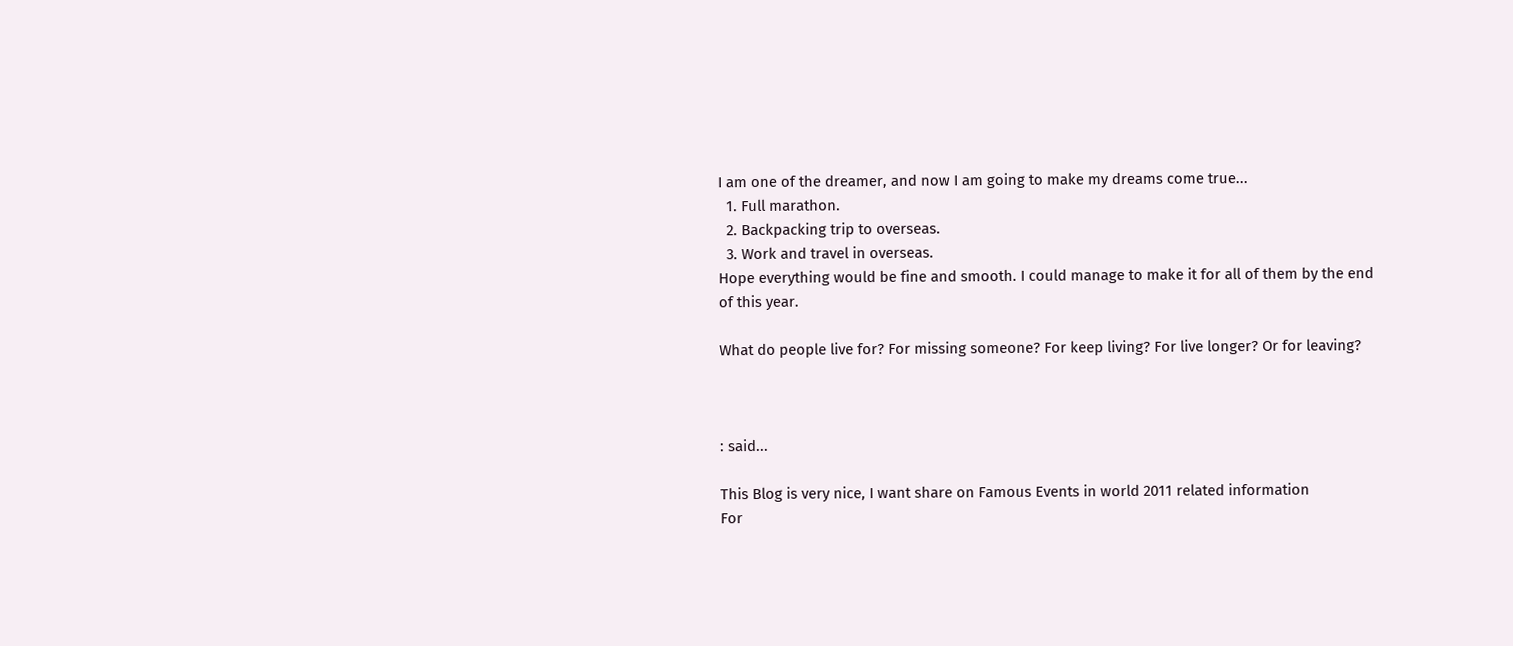I am one of the dreamer, and now I am going to make my dreams come true...
  1. Full marathon.
  2. Backpacking trip to overseas.
  3. Work and travel in overseas.
Hope everything would be fine and smooth. I could manage to make it for all of them by the end of this year.

What do people live for? For missing someone? For keep living? For live longer? Or for leaving?



: said...

This Blog is very nice, I want share on Famous Events in world 2011 related information
For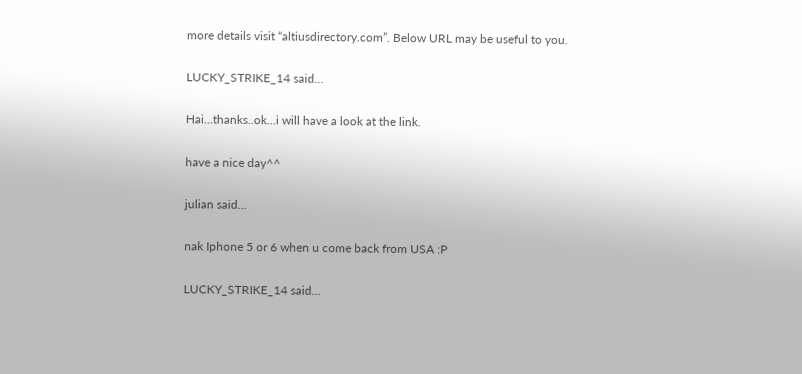more details visit “altiusdirectory.com”. Below URL may be useful to you.

LUCKY_STRIKE_14 said...

Hai...thanks..ok...i will have a look at the link.

have a nice day^^

julian said...

nak Iphone 5 or 6 when u come back from USA :P

LUCKY_STRIKE_14 said...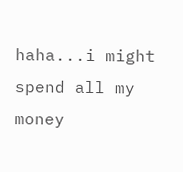haha...i might spend all my money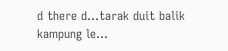d there d...tarak duit balik kampung le...